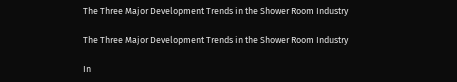The Three Major Development Trends in the Shower Room Industry

The Three Major Development Trends in the Shower Room Industry

In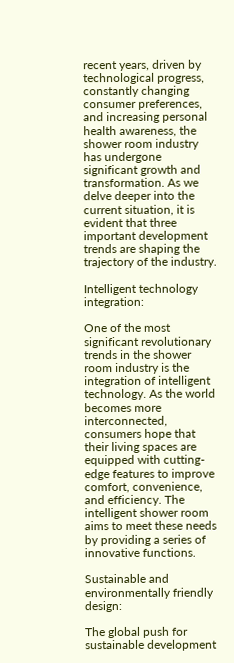recent years, driven by technological progress, constantly changing consumer preferences, and increasing personal health awareness, the shower room industry has undergone significant growth and transformation. As we delve deeper into the current situation, it is evident that three important development trends are shaping the trajectory of the industry.

Intelligent technology integration:

One of the most significant revolutionary trends in the shower room industry is the integration of intelligent technology. As the world becomes more interconnected, consumers hope that their living spaces are equipped with cutting-edge features to improve comfort, convenience, and efficiency. The intelligent shower room aims to meet these needs by providing a series of innovative functions.

Sustainable and environmentally friendly design:

The global push for sustainable development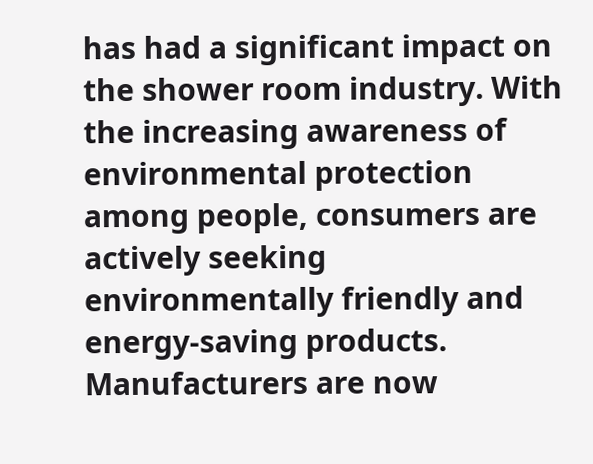has had a significant impact on the shower room industry. With the increasing awareness of environmental protection among people, consumers are actively seeking environmentally friendly and energy-saving products. Manufacturers are now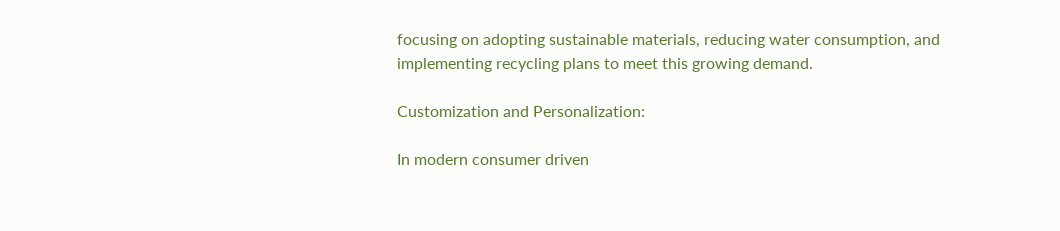focusing on adopting sustainable materials, reducing water consumption, and implementing recycling plans to meet this growing demand.

Customization and Personalization:

In modern consumer driven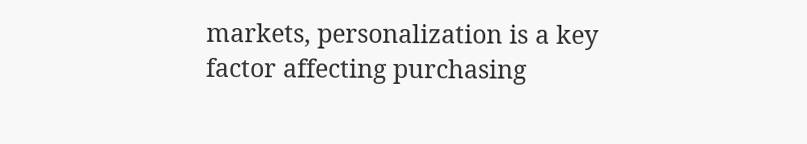markets, personalization is a key factor affecting purchasing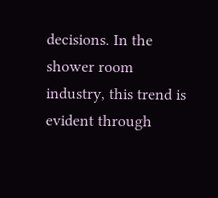decisions. In the shower room industry, this trend is evident through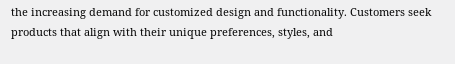the increasing demand for customized design and functionality. Customers seek products that align with their unique preferences, styles, and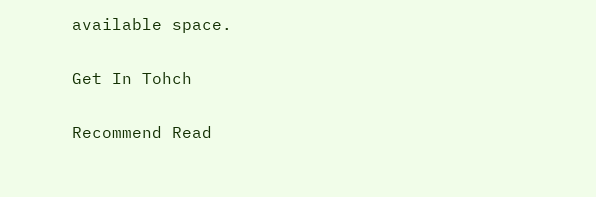available space.

Get In Tohch

Recommend Read